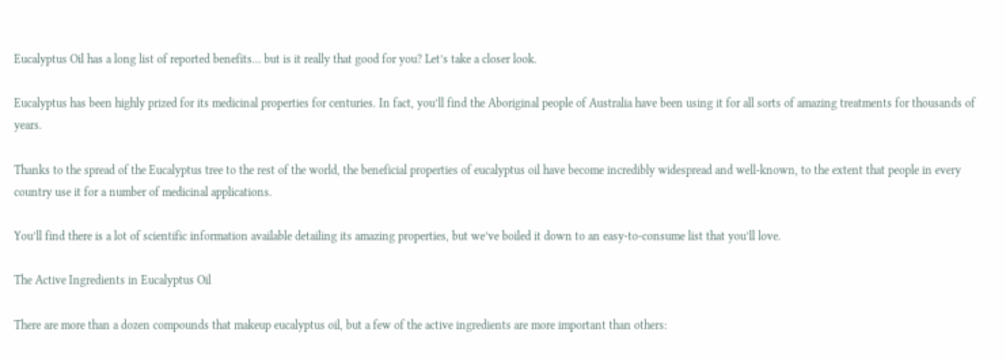Eucalyptus Oil has a long list of reported benefits… but is it really that good for you? Let’s take a closer look.

Eucalyptus has been highly prized for its medicinal properties for centuries. In fact, you’ll find the Aboriginal people of Australia have been using it for all sorts of amazing treatments for thousands of years.

Thanks to the spread of the Eucalyptus tree to the rest of the world, the beneficial properties of eucalyptus oil have become incredibly widespread and well-known, to the extent that people in every country use it for a number of medicinal applications.

You’ll find there is a lot of scientific information available detailing its amazing properties, but we’ve boiled it down to an easy-to-consume list that you’ll love.

The Active Ingredients in Eucalyptus Oil

There are more than a dozen compounds that makeup eucalyptus oil, but a few of the active ingredients are more important than others: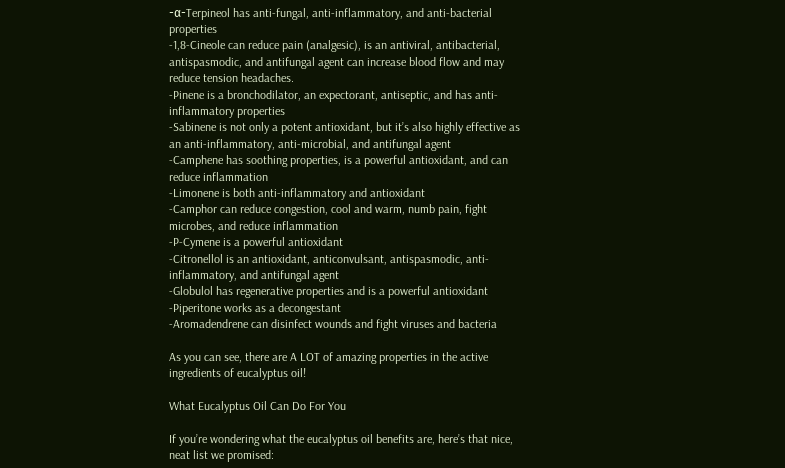-α-Terpineol has anti-fungal, anti-inflammatory, and anti-bacterial properties
-1,8-Cineole can reduce pain (analgesic), is an antiviral, antibacterial, antispasmodic, and antifungal agent can increase blood flow and may reduce tension headaches.
-Pinene is a bronchodilator, an expectorant, antiseptic, and has anti-inflammatory properties
-Sabinene is not only a potent antioxidant, but it’s also highly effective as an anti-inflammatory, anti-microbial, and antifungal agent
-Camphene has soothing properties, is a powerful antioxidant, and can reduce inflammation
-Limonene is both anti-inflammatory and antioxidant
-Camphor can reduce congestion, cool and warm, numb pain, fight microbes, and reduce inflammation
-P-Cymene is a powerful antioxidant
-Citronellol is an antioxidant, anticonvulsant, antispasmodic, anti-inflammatory, and antifungal agent
-Globulol has regenerative properties and is a powerful antioxidant
-Piperitone works as a decongestant
-Aromadendrene can disinfect wounds and fight viruses and bacteria

As you can see, there are A LOT of amazing properties in the active ingredients of eucalyptus oil!

What Eucalyptus Oil Can Do For You

If you’re wondering what the eucalyptus oil benefits are, here’s that nice, neat list we promised: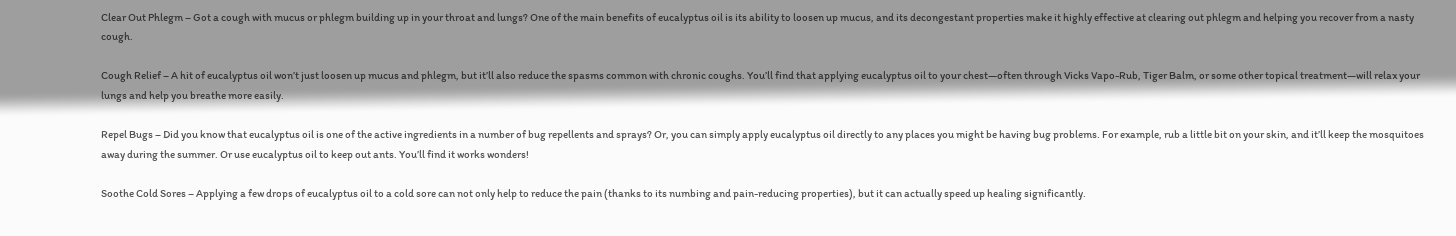Clear Out Phlegm – Got a cough with mucus or phlegm building up in your throat and lungs? One of the main benefits of eucalyptus oil is its ability to loosen up mucus, and its decongestant properties make it highly effective at clearing out phlegm and helping you recover from a nasty cough.

Cough Relief – A hit of eucalyptus oil won’t just loosen up mucus and phlegm, but it’ll also reduce the spasms common with chronic coughs. You’ll find that applying eucalyptus oil to your chest—often through Vicks Vapo-Rub, Tiger Balm, or some other topical treatment—will relax your lungs and help you breathe more easily.

Repel Bugs – Did you know that eucalyptus oil is one of the active ingredients in a number of bug repellents and sprays? Or, you can simply apply eucalyptus oil directly to any places you might be having bug problems. For example, rub a little bit on your skin, and it’ll keep the mosquitoes away during the summer. Or use eucalyptus oil to keep out ants. You’ll find it works wonders!

Soothe Cold Sores – Applying a few drops of eucalyptus oil to a cold sore can not only help to reduce the pain (thanks to its numbing and pain-reducing properties), but it can actually speed up healing significantly.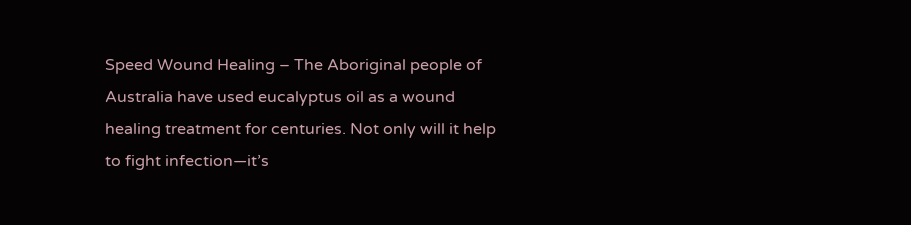Speed Wound Healing – The Aboriginal people of Australia have used eucalyptus oil as a wound healing treatment for centuries. Not only will it help to fight infection—it’s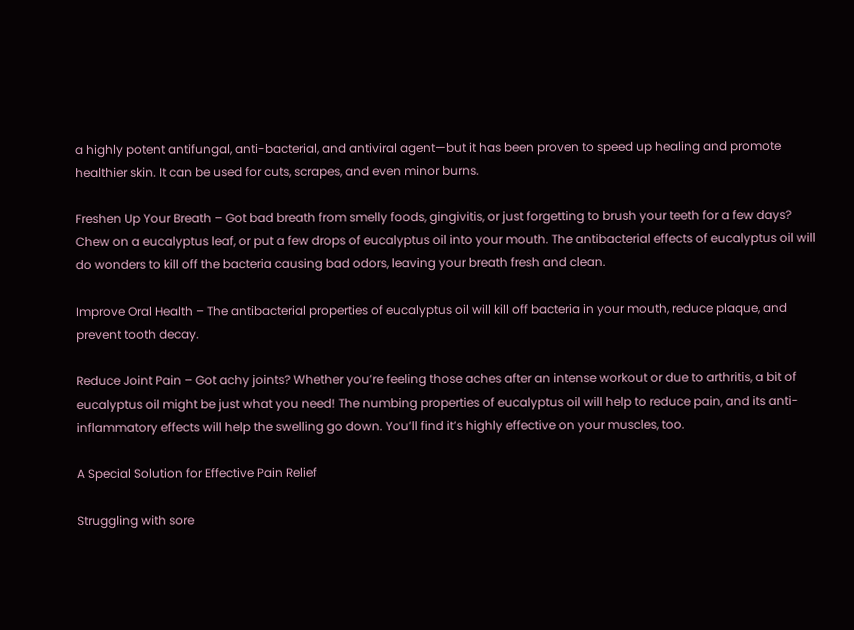a highly potent antifungal, anti-bacterial, and antiviral agent—but it has been proven to speed up healing and promote healthier skin. It can be used for cuts, scrapes, and even minor burns.

Freshen Up Your Breath – Got bad breath from smelly foods, gingivitis, or just forgetting to brush your teeth for a few days? Chew on a eucalyptus leaf, or put a few drops of eucalyptus oil into your mouth. The antibacterial effects of eucalyptus oil will do wonders to kill off the bacteria causing bad odors, leaving your breath fresh and clean.

Improve Oral Health – The antibacterial properties of eucalyptus oil will kill off bacteria in your mouth, reduce plaque, and prevent tooth decay.

Reduce Joint Pain – Got achy joints? Whether you’re feeling those aches after an intense workout or due to arthritis, a bit of eucalyptus oil might be just what you need! The numbing properties of eucalyptus oil will help to reduce pain, and its anti-inflammatory effects will help the swelling go down. You’ll find it’s highly effective on your muscles, too.

A Special Solution for Effective Pain Relief

Struggling with sore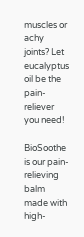muscles or achy joints? Let eucalyptus oil be the pain-reliever you need!

BioSoothe is our pain-relieving balm made with high-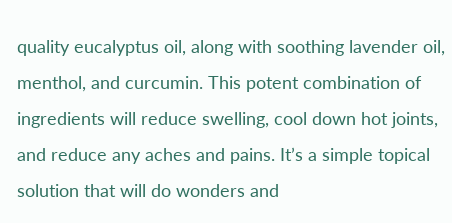quality eucalyptus oil, along with soothing lavender oil, menthol, and curcumin. This potent combination of ingredients will reduce swelling, cool down hot joints, and reduce any aches and pains. It’s a simple topical solution that will do wonders and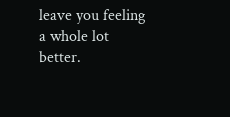leave you feeling a whole lot better.